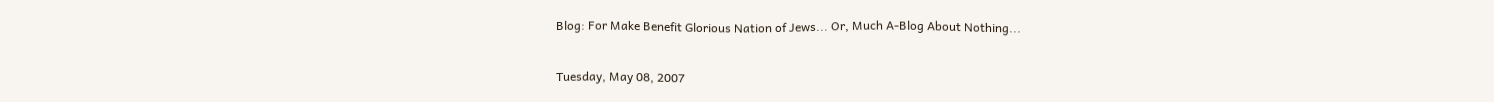Blog: For Make Benefit Glorious Nation of Jews... Or, Much A-Blog About Nothing...

Tuesday, May 08, 2007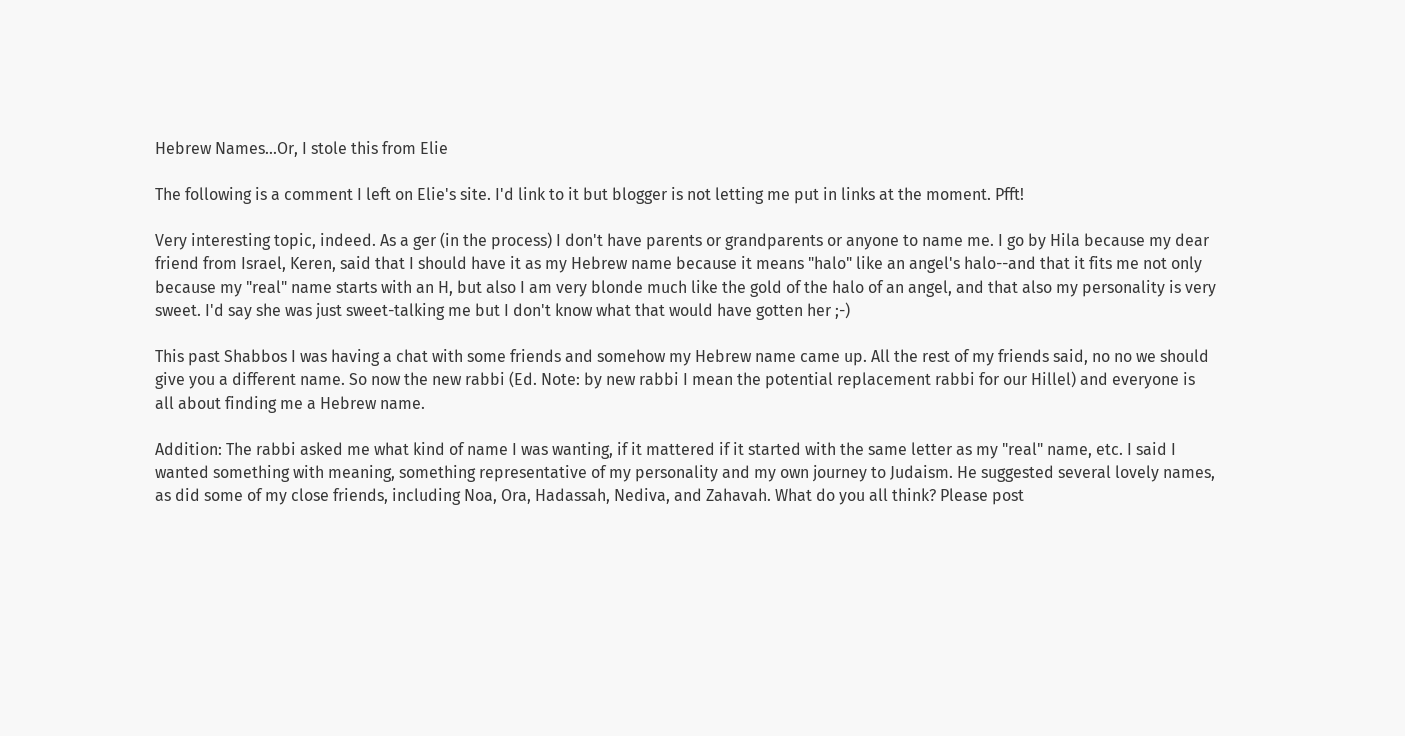Hebrew Names...Or, I stole this from Elie

The following is a comment I left on Elie's site. I'd link to it but blogger is not letting me put in links at the moment. Pfft!

Very interesting topic, indeed. As a ger (in the process) I don't have parents or grandparents or anyone to name me. I go by Hila because my dear friend from Israel, Keren, said that I should have it as my Hebrew name because it means "halo" like an angel's halo--and that it fits me not only because my "real" name starts with an H, but also I am very blonde much like the gold of the halo of an angel, and that also my personality is very sweet. I'd say she was just sweet-talking me but I don't know what that would have gotten her ;-)

This past Shabbos I was having a chat with some friends and somehow my Hebrew name came up. All the rest of my friends said, no no we should give you a different name. So now the new rabbi (Ed. Note: by new rabbi I mean the potential replacement rabbi for our Hillel) and everyone is all about finding me a Hebrew name.

Addition: The rabbi asked me what kind of name I was wanting, if it mattered if it started with the same letter as my "real" name, etc. I said I wanted something with meaning, something representative of my personality and my own journey to Judaism. He suggested several lovely names, as did some of my close friends, including Noa, Ora, Hadassah, Nediva, and Zahavah. What do you all think? Please post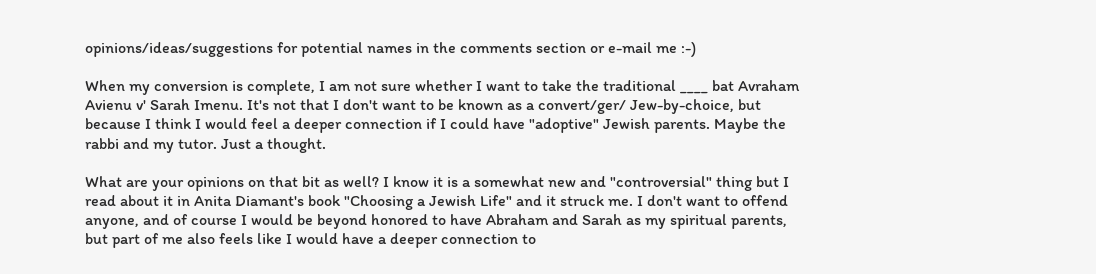opinions/ideas/suggestions for potential names in the comments section or e-mail me :-)

When my conversion is complete, I am not sure whether I want to take the traditional ____ bat Avraham Avienu v' Sarah Imenu. It's not that I don't want to be known as a convert/ger/ Jew-by-choice, but because I think I would feel a deeper connection if I could have "adoptive" Jewish parents. Maybe the rabbi and my tutor. Just a thought.

What are your opinions on that bit as well? I know it is a somewhat new and "controversial" thing but I read about it in Anita Diamant's book "Choosing a Jewish Life" and it struck me. I don't want to offend anyone, and of course I would be beyond honored to have Abraham and Sarah as my spiritual parents, but part of me also feels like I would have a deeper connection to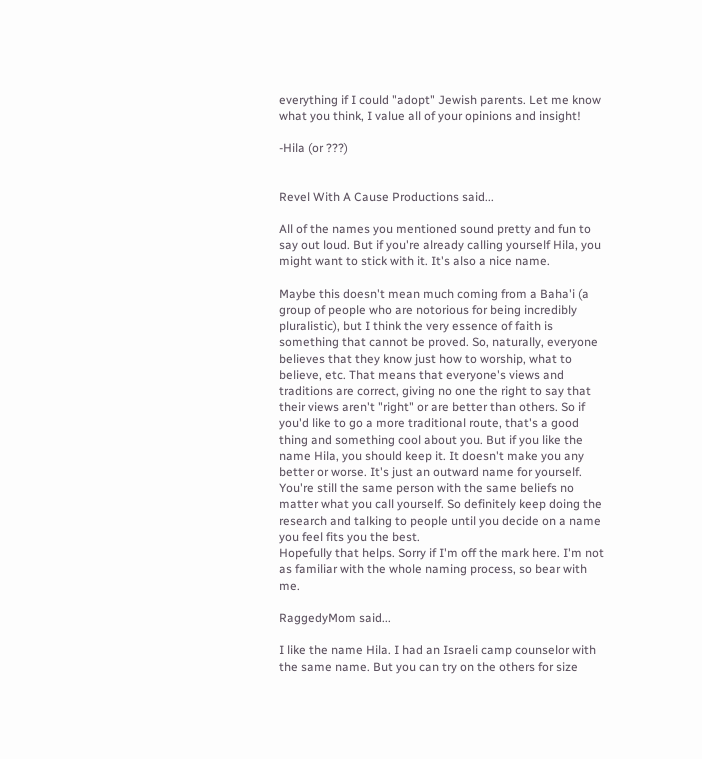everything if I could "adopt" Jewish parents. Let me know what you think, I value all of your opinions and insight!

-Hila (or ???)


Revel With A Cause Productions said...

All of the names you mentioned sound pretty and fun to say out loud. But if you're already calling yourself Hila, you might want to stick with it. It's also a nice name.

Maybe this doesn't mean much coming from a Baha'i (a group of people who are notorious for being incredibly pluralistic), but I think the very essence of faith is something that cannot be proved. So, naturally, everyone believes that they know just how to worship, what to believe, etc. That means that everyone's views and traditions are correct, giving no one the right to say that their views aren't "right" or are better than others. So if you'd like to go a more traditional route, that's a good thing and something cool about you. But if you like the name Hila, you should keep it. It doesn't make you any better or worse. It's just an outward name for yourself. You're still the same person with the same beliefs no matter what you call yourself. So definitely keep doing the research and talking to people until you decide on a name you feel fits you the best.
Hopefully that helps. Sorry if I'm off the mark here. I'm not as familiar with the whole naming process, so bear with me.

RaggedyMom said...

I like the name Hila. I had an Israeli camp counselor with the same name. But you can try on the others for size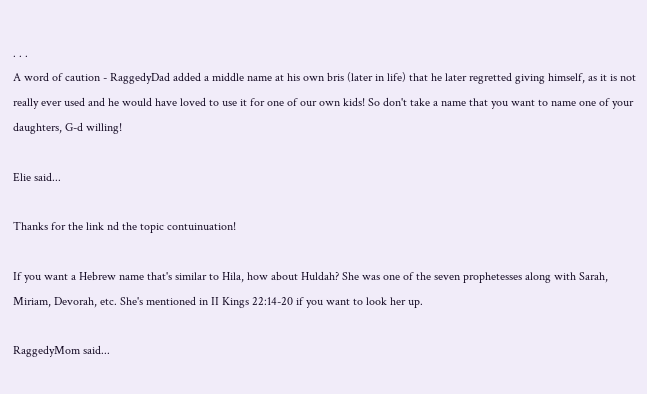. . .
A word of caution - RaggedyDad added a middle name at his own bris (later in life) that he later regretted giving himself, as it is not really ever used and he would have loved to use it for one of our own kids! So don't take a name that you want to name one of your daughters, G-d willing!

Elie said...

Thanks for the link nd the topic contuinuation!

If you want a Hebrew name that's similar to Hila, how about Huldah? She was one of the seven prophetesses along with Sarah, Miriam, Devorah, etc. She's mentioned in II Kings 22:14-20 if you want to look her up.

RaggedyMom said...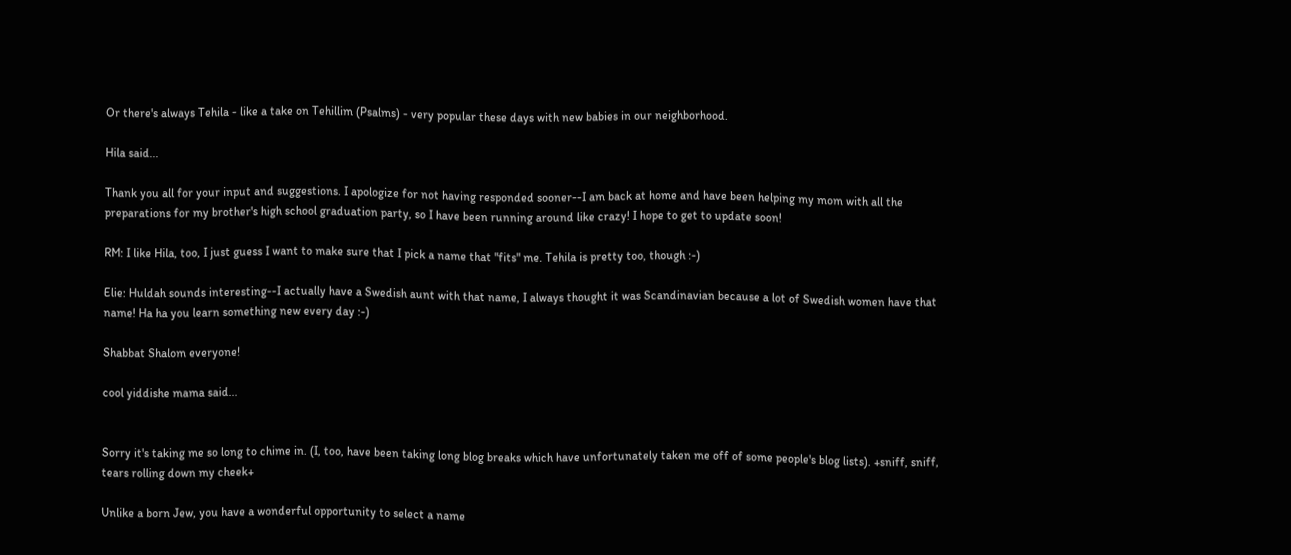Or there's always Tehila - like a take on Tehillim (Psalms) - very popular these days with new babies in our neighborhood.

Hila said...

Thank you all for your input and suggestions. I apologize for not having responded sooner--I am back at home and have been helping my mom with all the preparations for my brother's high school graduation party, so I have been running around like crazy! I hope to get to update soon!

RM: I like Hila, too, I just guess I want to make sure that I pick a name that "fits" me. Tehila is pretty too, though :-)

Elie: Huldah sounds interesting--I actually have a Swedish aunt with that name, I always thought it was Scandinavian because a lot of Swedish women have that name! Ha ha you learn something new every day :-)

Shabbat Shalom everyone!

cool yiddishe mama said...


Sorry it's taking me so long to chime in. (I, too, have been taking long blog breaks which have unfortunately taken me off of some people's blog lists). +sniff, sniff, tears rolling down my cheek+

Unlike a born Jew, you have a wonderful opportunity to select a name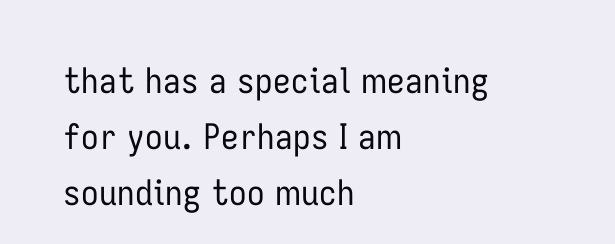that has a special meaning for you. Perhaps I am sounding too much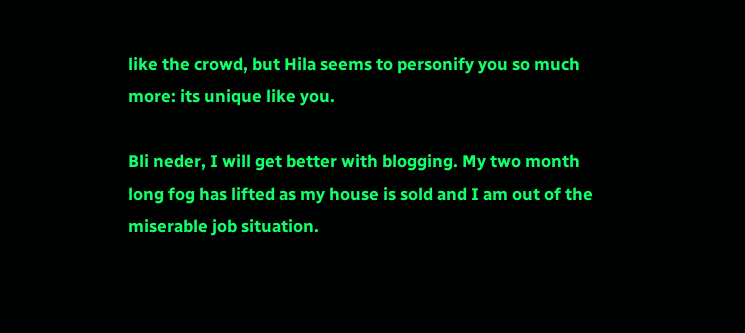like the crowd, but Hila seems to personify you so much more: its unique like you.

Bli neder, I will get better with blogging. My two month long fog has lifted as my house is sold and I am out of the miserable job situation.